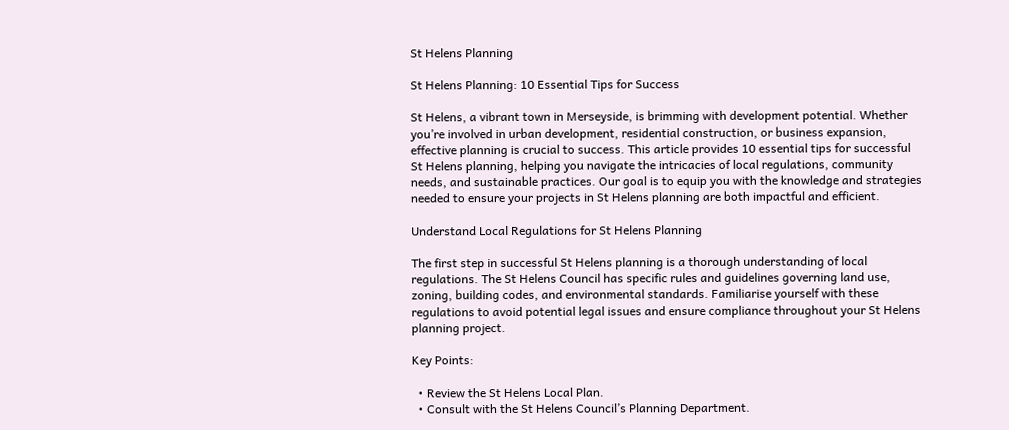St Helens Planning

St Helens Planning: 10 Essential Tips for Success

St Helens, a vibrant town in Merseyside, is brimming with development potential. Whether you’re involved in urban development, residential construction, or business expansion, effective planning is crucial to success. This article provides 10 essential tips for successful St Helens planning, helping you navigate the intricacies of local regulations, community needs, and sustainable practices. Our goal is to equip you with the knowledge and strategies needed to ensure your projects in St Helens planning are both impactful and efficient.

Understand Local Regulations for St Helens Planning

The first step in successful St Helens planning is a thorough understanding of local regulations. The St Helens Council has specific rules and guidelines governing land use, zoning, building codes, and environmental standards. Familiarise yourself with these regulations to avoid potential legal issues and ensure compliance throughout your St Helens planning project.

Key Points:

  • Review the St Helens Local Plan.
  • Consult with the St Helens Council’s Planning Department.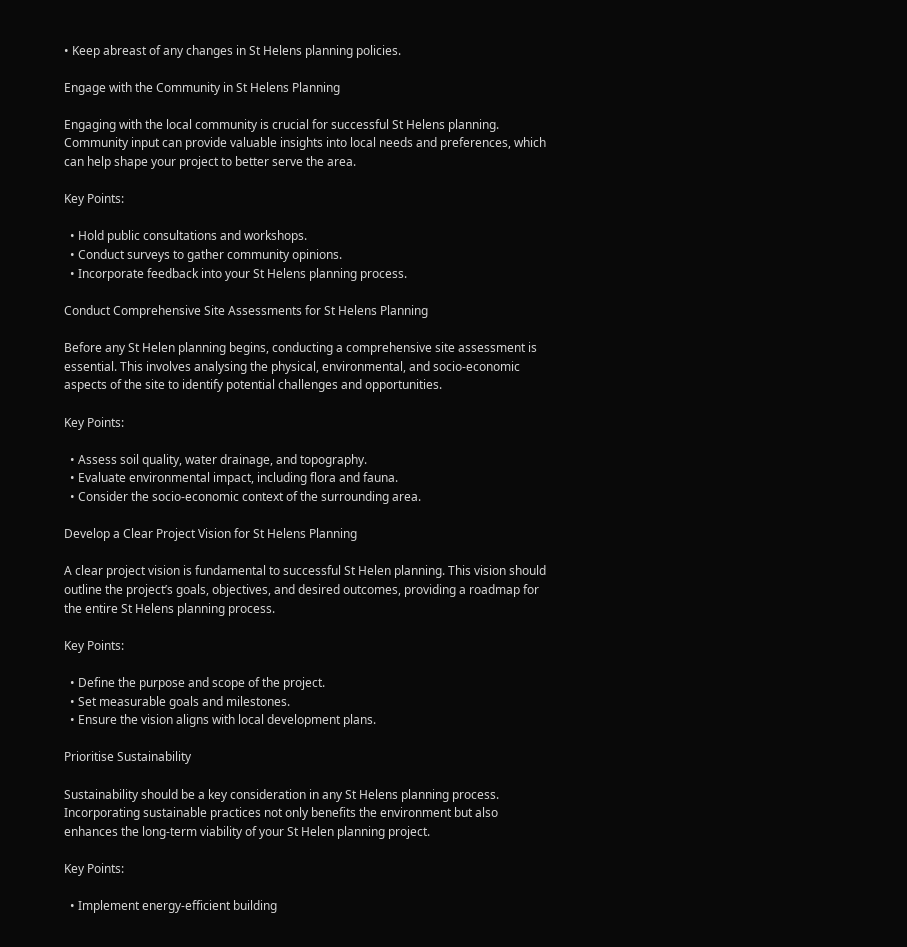• Keep abreast of any changes in St Helens planning policies.

Engage with the Community in St Helens Planning

Engaging with the local community is crucial for successful St Helens planning. Community input can provide valuable insights into local needs and preferences, which can help shape your project to better serve the area.

Key Points:

  • Hold public consultations and workshops.
  • Conduct surveys to gather community opinions.
  • Incorporate feedback into your St Helens planning process.

Conduct Comprehensive Site Assessments for St Helens Planning

Before any St Helen planning begins, conducting a comprehensive site assessment is essential. This involves analysing the physical, environmental, and socio-economic aspects of the site to identify potential challenges and opportunities.

Key Points:

  • Assess soil quality, water drainage, and topography.
  • Evaluate environmental impact, including flora and fauna.
  • Consider the socio-economic context of the surrounding area.

Develop a Clear Project Vision for St Helens Planning

A clear project vision is fundamental to successful St Helen planning. This vision should outline the project’s goals, objectives, and desired outcomes, providing a roadmap for the entire St Helens planning process.

Key Points:

  • Define the purpose and scope of the project.
  • Set measurable goals and milestones.
  • Ensure the vision aligns with local development plans.

Prioritise Sustainability

Sustainability should be a key consideration in any St Helens planning process. Incorporating sustainable practices not only benefits the environment but also enhances the long-term viability of your St Helen planning project.

Key Points:

  • Implement energy-efficient building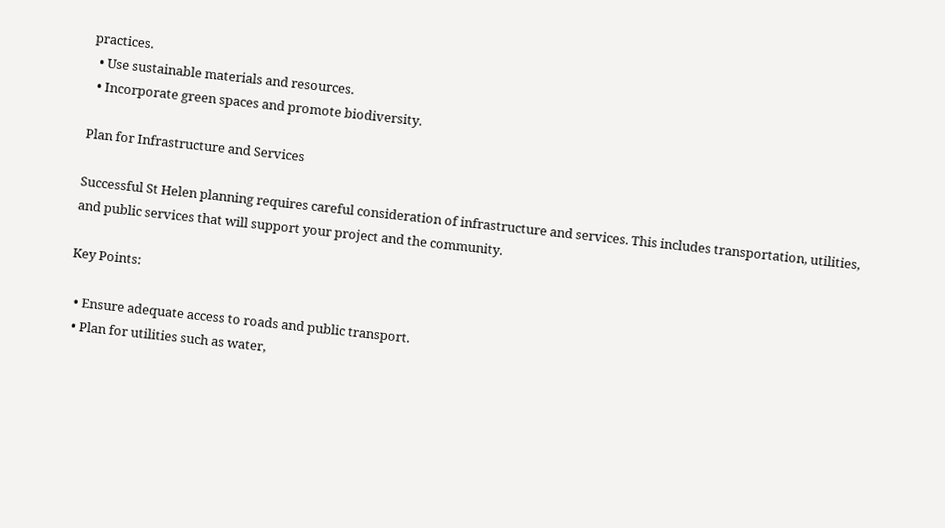practices.
  • Use sustainable materials and resources.
  • Incorporate green spaces and promote biodiversity.

Plan for Infrastructure and Services

Successful St Helen planning requires careful consideration of infrastructure and services. This includes transportation, utilities, and public services that will support your project and the community.

Key Points:

  • Ensure adequate access to roads and public transport.
  • Plan for utilities such as water,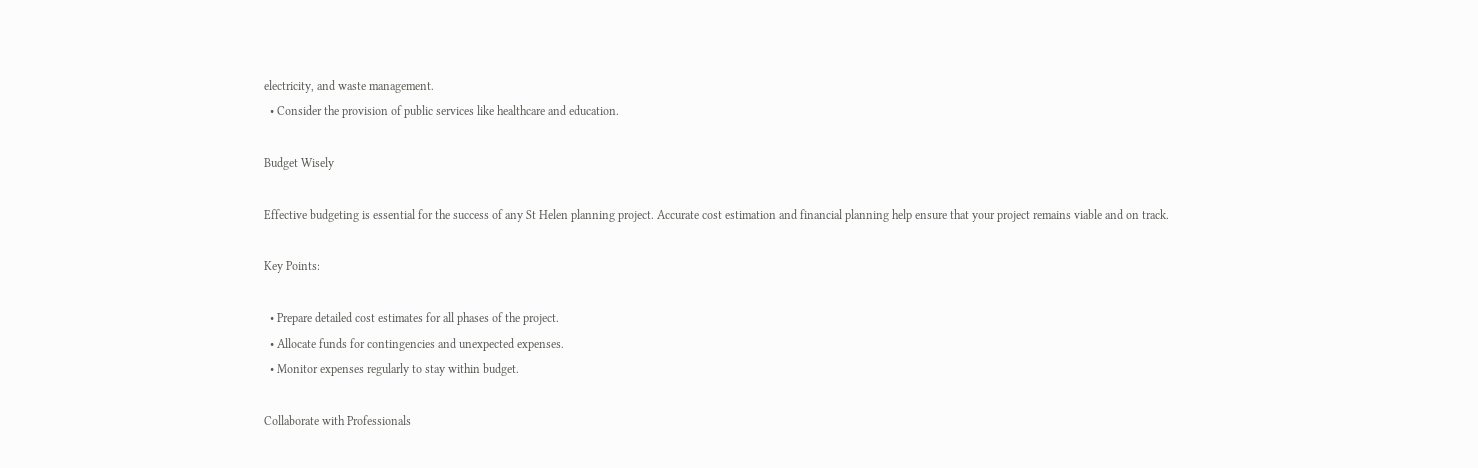electricity, and waste management.
  • Consider the provision of public services like healthcare and education.

Budget Wisely

Effective budgeting is essential for the success of any St Helen planning project. Accurate cost estimation and financial planning help ensure that your project remains viable and on track.

Key Points:

  • Prepare detailed cost estimates for all phases of the project.
  • Allocate funds for contingencies and unexpected expenses.
  • Monitor expenses regularly to stay within budget.

Collaborate with Professionals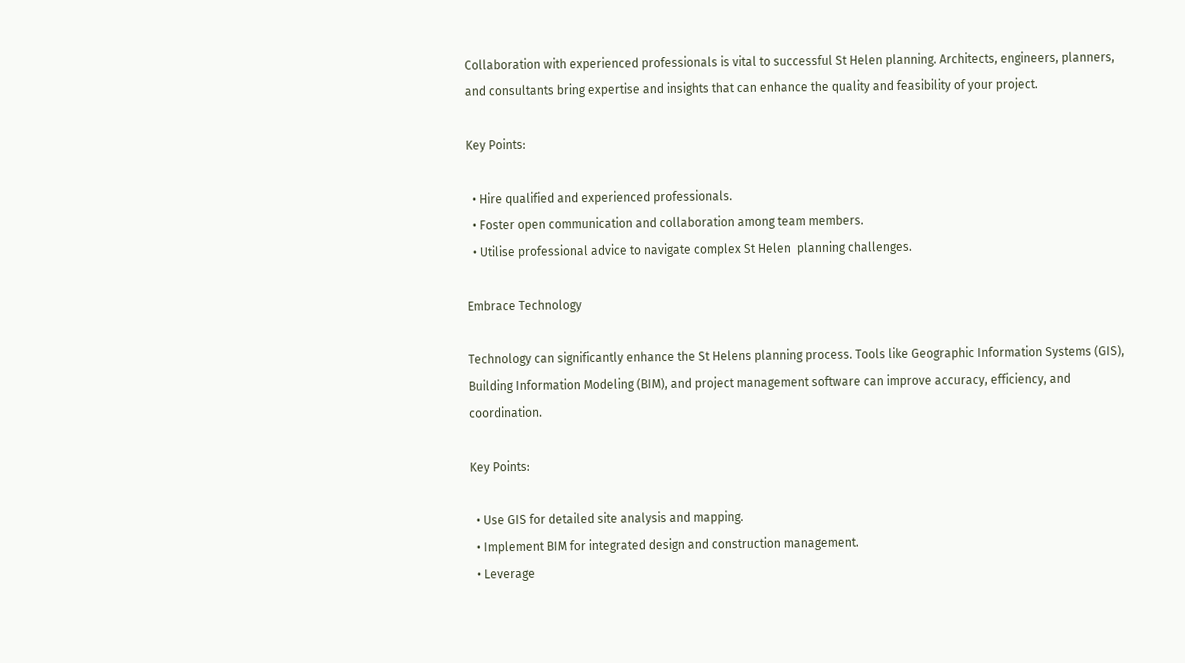Collaboration with experienced professionals is vital to successful St Helen planning. Architects, engineers, planners, and consultants bring expertise and insights that can enhance the quality and feasibility of your project.

Key Points:

  • Hire qualified and experienced professionals.
  • Foster open communication and collaboration among team members.
  • Utilise professional advice to navigate complex St Helen  planning challenges.

Embrace Technology

Technology can significantly enhance the St Helens planning process. Tools like Geographic Information Systems (GIS), Building Information Modeling (BIM), and project management software can improve accuracy, efficiency, and coordination.

Key Points:

  • Use GIS for detailed site analysis and mapping.
  • Implement BIM for integrated design and construction management.
  • Leverage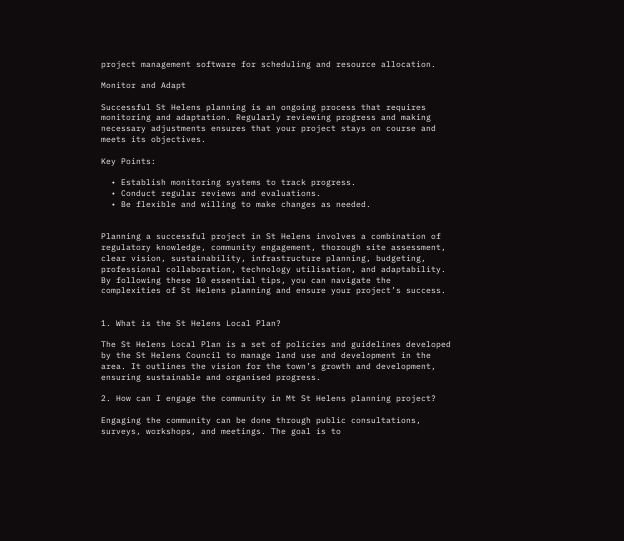project management software for scheduling and resource allocation.

Monitor and Adapt

Successful St Helens planning is an ongoing process that requires monitoring and adaptation. Regularly reviewing progress and making necessary adjustments ensures that your project stays on course and meets its objectives.

Key Points:

  • Establish monitoring systems to track progress.
  • Conduct regular reviews and evaluations.
  • Be flexible and willing to make changes as needed.


Planning a successful project in St Helens involves a combination of regulatory knowledge, community engagement, thorough site assessment, clear vision, sustainability, infrastructure planning, budgeting, professional collaboration, technology utilisation, and adaptability. By following these 10 essential tips, you can navigate the complexities of St Helens planning and ensure your project’s success.


1. What is the St Helens Local Plan?

The St Helens Local Plan is a set of policies and guidelines developed by the St Helens Council to manage land use and development in the area. It outlines the vision for the town’s growth and development, ensuring sustainable and organised progress.

2. How can I engage the community in Mt St Helens planning project?

Engaging the community can be done through public consultations, surveys, workshops, and meetings. The goal is to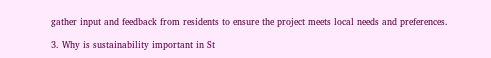gather input and feedback from residents to ensure the project meets local needs and preferences.

3. Why is sustainability important in St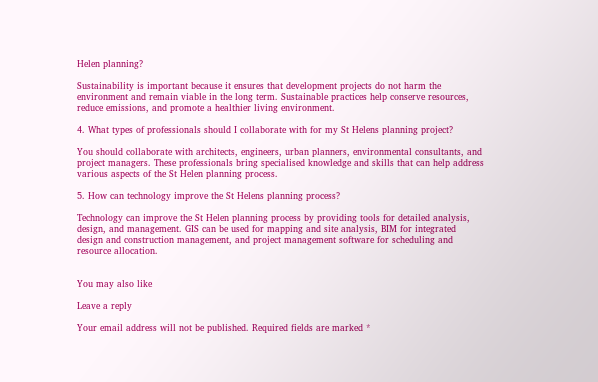Helen planning?

Sustainability is important because it ensures that development projects do not harm the environment and remain viable in the long term. Sustainable practices help conserve resources, reduce emissions, and promote a healthier living environment.

4. What types of professionals should I collaborate with for my St Helens planning project?

You should collaborate with architects, engineers, urban planners, environmental consultants, and project managers. These professionals bring specialised knowledge and skills that can help address various aspects of the St Helen planning process.

5. How can technology improve the St Helens planning process?

Technology can improve the St Helen planning process by providing tools for detailed analysis, design, and management. GIS can be used for mapping and site analysis, BIM for integrated design and construction management, and project management software for scheduling and resource allocation.


You may also like

Leave a reply

Your email address will not be published. Required fields are marked *